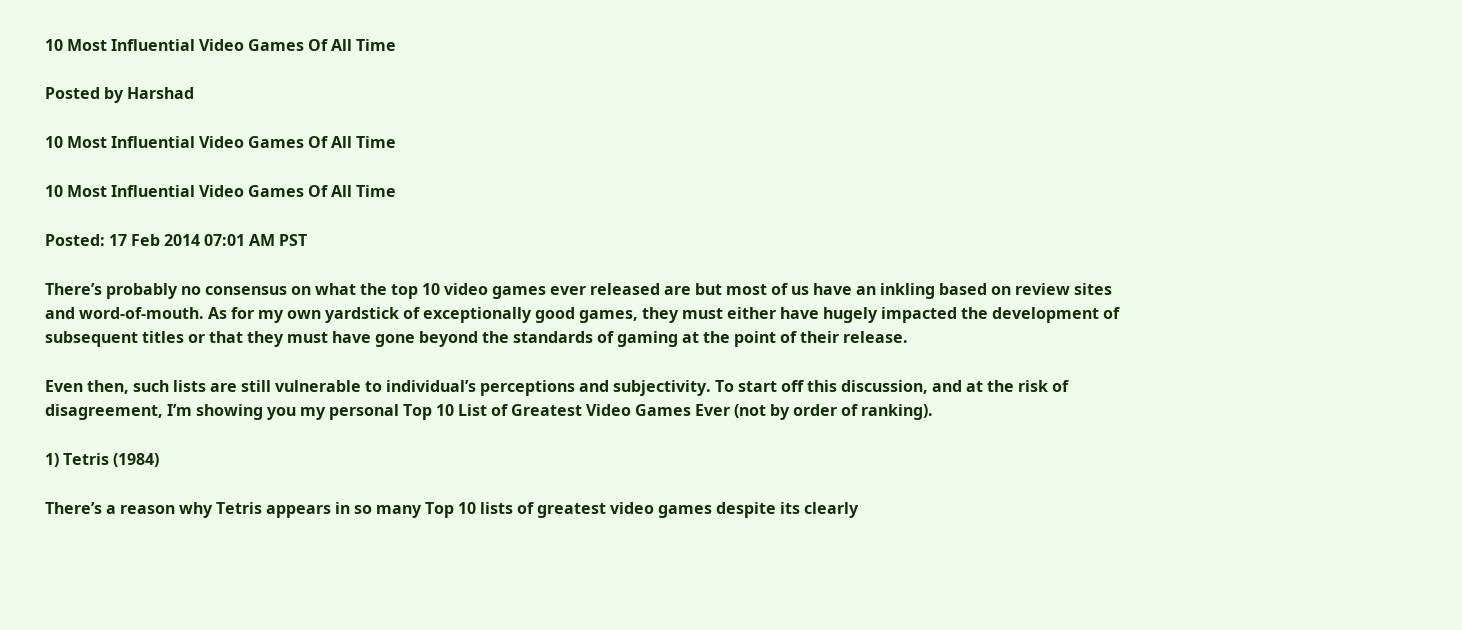10 Most Influential Video Games Of All Time

Posted by Harshad

10 Most Influential Video Games Of All Time

10 Most Influential Video Games Of All Time

Posted: 17 Feb 2014 07:01 AM PST

There’s probably no consensus on what the top 10 video games ever released are but most of us have an inkling based on review sites and word-of-mouth. As for my own yardstick of exceptionally good games, they must either have hugely impacted the development of subsequent titles or that they must have gone beyond the standards of gaming at the point of their release.

Even then, such lists are still vulnerable to individual’s perceptions and subjectivity. To start off this discussion, and at the risk of disagreement, I’m showing you my personal Top 10 List of Greatest Video Games Ever (not by order of ranking).

1) Tetris (1984)

There’s a reason why Tetris appears in so many Top 10 lists of greatest video games despite its clearly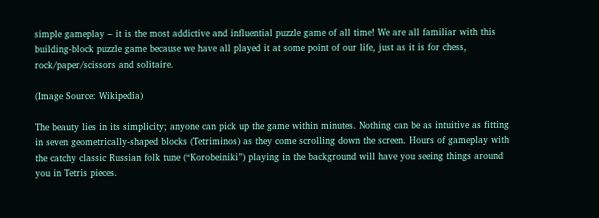simple gameplay – it is the most addictive and influential puzzle game of all time! We are all familiar with this building-block puzzle game because we have all played it at some point of our life, just as it is for chess, rock/paper/scissors and solitaire.

(Image Source: Wikipedia)

The beauty lies in its simplicity; anyone can pick up the game within minutes. Nothing can be as intuitive as fitting in seven geometrically-shaped blocks (Tetriminos) as they come scrolling down the screen. Hours of gameplay with the catchy classic Russian folk tune (“Korobeiniki”) playing in the background will have you seeing things around you in Tetris pieces.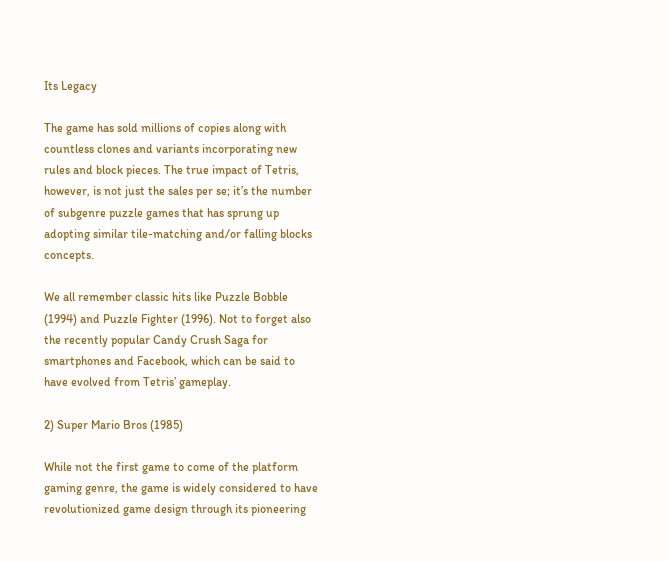Its Legacy

The game has sold millions of copies along with countless clones and variants incorporating new rules and block pieces. The true impact of Tetris, however, is not just the sales per se; it’s the number of subgenre puzzle games that has sprung up adopting similar tile-matching and/or falling blocks concepts.

We all remember classic hits like Puzzle Bobble (1994) and Puzzle Fighter (1996). Not to forget also the recently popular Candy Crush Saga for smartphones and Facebook, which can be said to have evolved from Tetris’ gameplay.

2) Super Mario Bros (1985)

While not the first game to come of the platform gaming genre, the game is widely considered to have revolutionized game design through its pioneering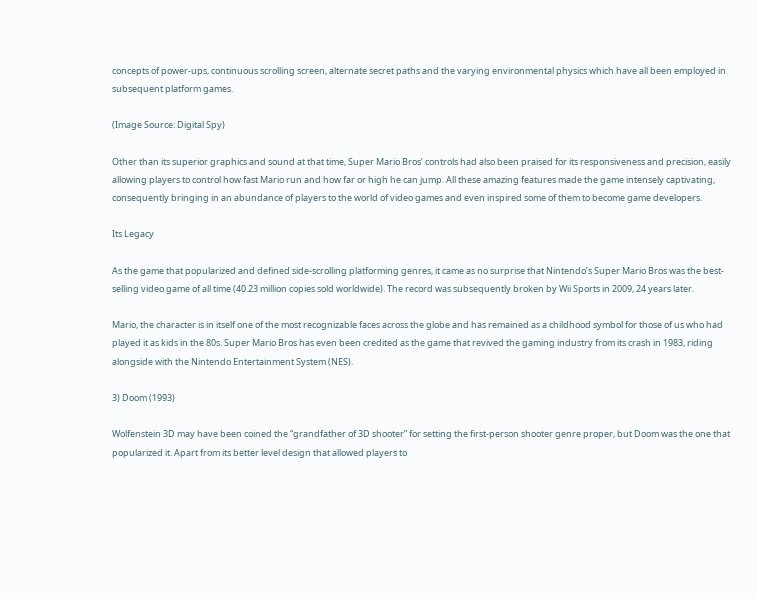concepts of power-ups, continuous scrolling screen, alternate secret paths and the varying environmental physics which have all been employed in subsequent platform games.

(Image Source: Digital Spy)

Other than its superior graphics and sound at that time, Super Mario Bros’ controls had also been praised for its responsiveness and precision, easily allowing players to control how fast Mario run and how far or high he can jump. All these amazing features made the game intensely captivating, consequently bringing in an abundance of players to the world of video games and even inspired some of them to become game developers.

Its Legacy

As the game that popularized and defined side-scrolling platforming genres, it came as no surprise that Nintendo’s Super Mario Bros was the best-selling video game of all time (40.23 million copies sold worldwide). The record was subsequently broken by Wii Sports in 2009, 24 years later.

Mario, the character is in itself one of the most recognizable faces across the globe and has remained as a childhood symbol for those of us who had played it as kids in the 80s. Super Mario Bros has even been credited as the game that revived the gaming industry from its crash in 1983, riding alongside with the Nintendo Entertainment System (NES).

3) Doom (1993)

Wolfenstein 3D may have been coined the “grandfather of 3D shooter” for setting the first-person shooter genre proper, but Doom was the one that popularized it. Apart from its better level design that allowed players to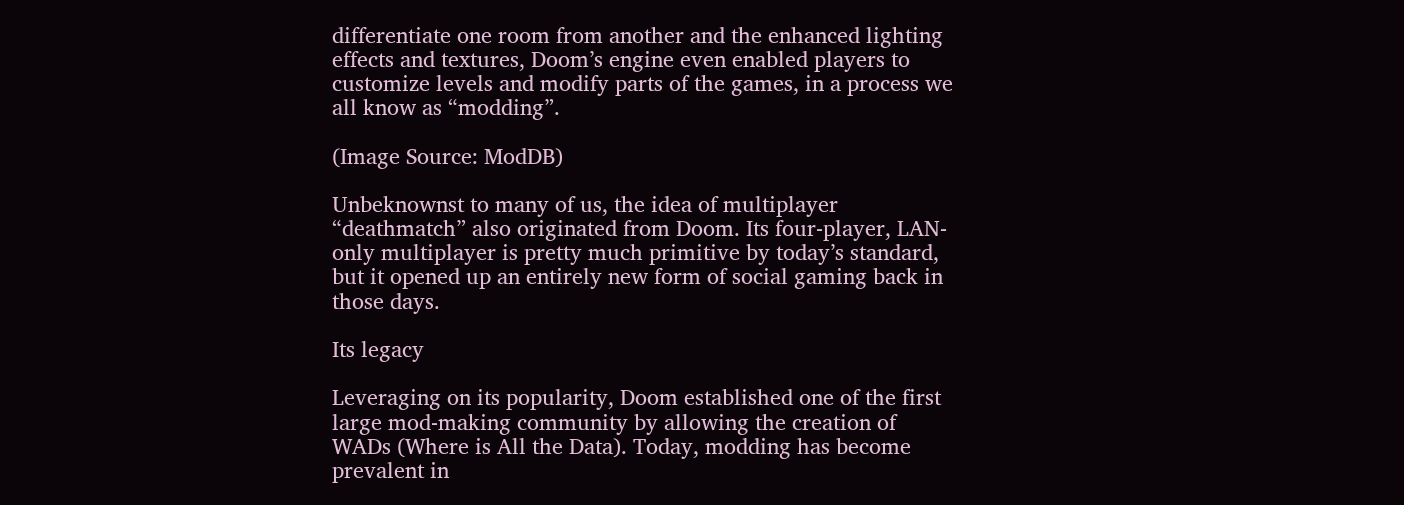differentiate one room from another and the enhanced lighting effects and textures, Doom’s engine even enabled players to customize levels and modify parts of the games, in a process we all know as “modding”.

(Image Source: ModDB)

Unbeknownst to many of us, the idea of multiplayer “deathmatch” also originated from Doom. Its four-player, LAN-only multiplayer is pretty much primitive by today’s standard, but it opened up an entirely new form of social gaming back in those days.

Its legacy

Leveraging on its popularity, Doom established one of the first large mod-making community by allowing the creation of WADs (Where is All the Data). Today, modding has become prevalent in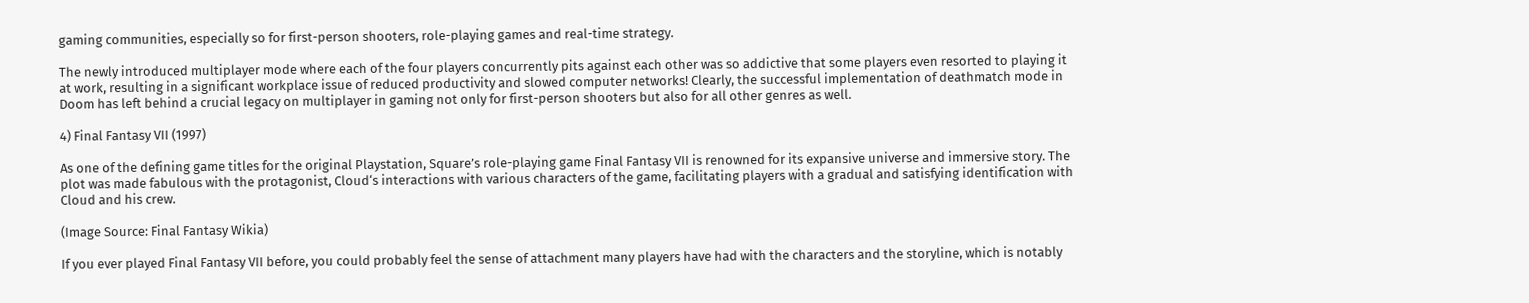gaming communities, especially so for first-person shooters, role-playing games and real-time strategy.

The newly introduced multiplayer mode where each of the four players concurrently pits against each other was so addictive that some players even resorted to playing it at work, resulting in a significant workplace issue of reduced productivity and slowed computer networks! Clearly, the successful implementation of deathmatch mode in Doom has left behind a crucial legacy on multiplayer in gaming not only for first-person shooters but also for all other genres as well.

4) Final Fantasy VII (1997)

As one of the defining game titles for the original Playstation, Square’s role-playing game Final Fantasy VII is renowned for its expansive universe and immersive story. The plot was made fabulous with the protagonist, Cloud‘s interactions with various characters of the game, facilitating players with a gradual and satisfying identification with Cloud and his crew.

(Image Source: Final Fantasy Wikia)

If you ever played Final Fantasy VII before, you could probably feel the sense of attachment many players have had with the characters and the storyline, which is notably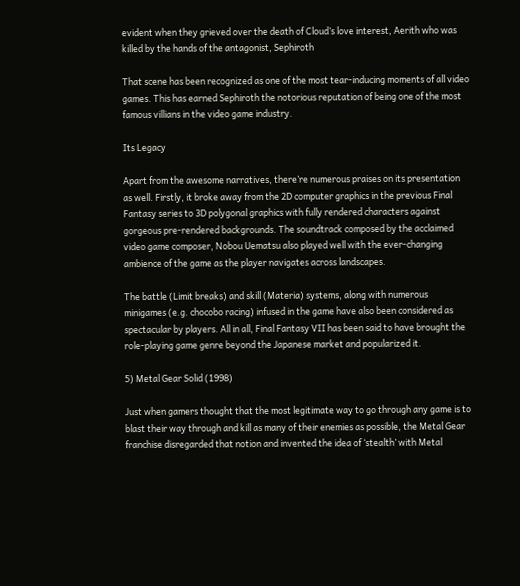evident when they grieved over the death of Cloud’s love interest, Aerith who was killed by the hands of the antagonist, Sephiroth

That scene has been recognized as one of the most tear-inducing moments of all video games. This has earned Sephiroth the notorious reputation of being one of the most famous villians in the video game industry.

Its Legacy

Apart from the awesome narratives, there’re numerous praises on its presentation as well. Firstly, it broke away from the 2D computer graphics in the previous Final Fantasy series to 3D polygonal graphics with fully rendered characters against gorgeous pre-rendered backgrounds. The soundtrack composed by the acclaimed video game composer, Nobou Uematsu also played well with the ever-changing ambience of the game as the player navigates across landscapes.

The battle (Limit breaks) and skill (Materia) systems, along with numerous minigames (e.g. chocobo racing) infused in the game have also been considered as spectacular by players. All in all, Final Fantasy VII has been said to have brought the role-playing game genre beyond the Japanese market and popularized it.

5) Metal Gear Solid (1998)

Just when gamers thought that the most legitimate way to go through any game is to blast their way through and kill as many of their enemies as possible, the Metal Gear franchise disregarded that notion and invented the idea of ‘stealth’ with Metal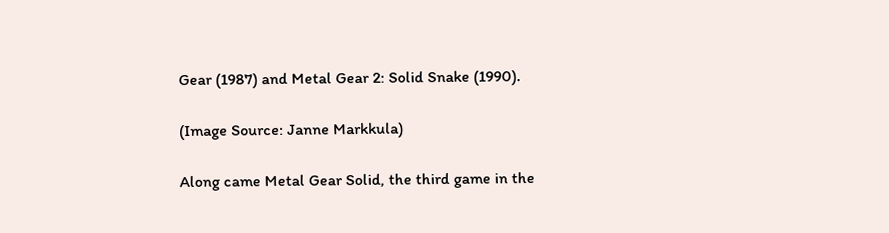Gear (1987) and Metal Gear 2: Solid Snake (1990).

(Image Source: Janne Markkula)

Along came Metal Gear Solid, the third game in the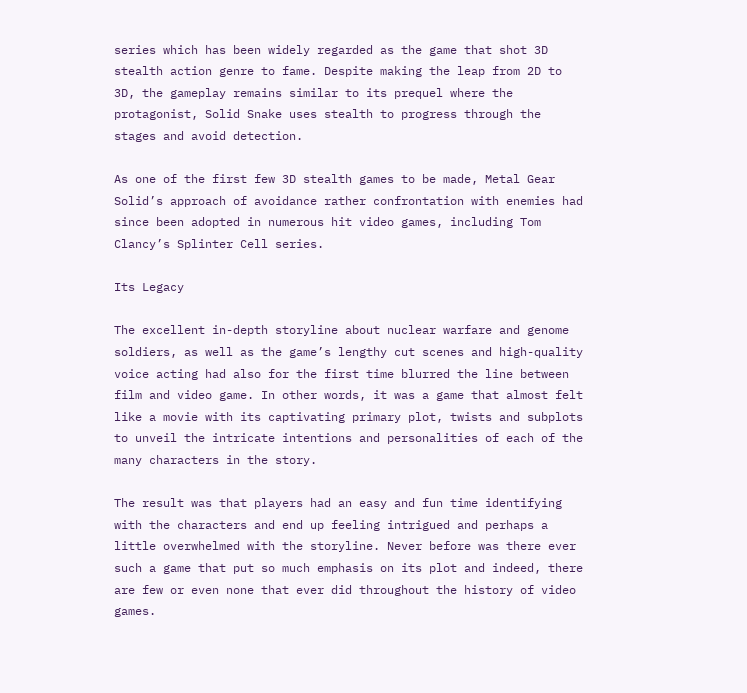series which has been widely regarded as the game that shot 3D stealth action genre to fame. Despite making the leap from 2D to 3D, the gameplay remains similar to its prequel where the protagonist, Solid Snake uses stealth to progress through the stages and avoid detection.

As one of the first few 3D stealth games to be made, Metal Gear Solid’s approach of avoidance rather confrontation with enemies had since been adopted in numerous hit video games, including Tom Clancy’s Splinter Cell series.

Its Legacy

The excellent in-depth storyline about nuclear warfare and genome soldiers, as well as the game’s lengthy cut scenes and high-quality voice acting had also for the first time blurred the line between film and video game. In other words, it was a game that almost felt like a movie with its captivating primary plot, twists and subplots to unveil the intricate intentions and personalities of each of the many characters in the story.

The result was that players had an easy and fun time identifying with the characters and end up feeling intrigued and perhaps a little overwhelmed with the storyline. Never before was there ever such a game that put so much emphasis on its plot and indeed, there are few or even none that ever did throughout the history of video games.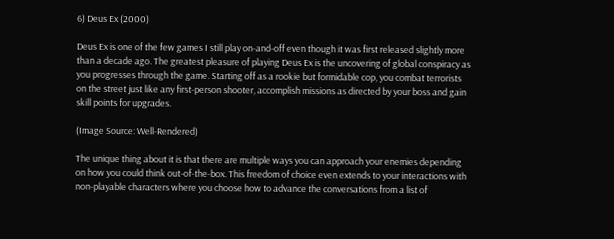6) Deus Ex (2000)

Deus Ex is one of the few games I still play on-and-off even though it was first released slightly more than a decade ago. The greatest pleasure of playing Deus Ex is the uncovering of global conspiracy as you progresses through the game. Starting off as a rookie but formidable cop, you combat terrorists on the street just like any first-person shooter, accomplish missions as directed by your boss and gain skill points for upgrades.

(Image Source: Well-Rendered)

The unique thing about it is that there are multiple ways you can approach your enemies depending on how you could think out-of-the-box. This freedom of choice even extends to your interactions with non-playable characters where you choose how to advance the conversations from a list of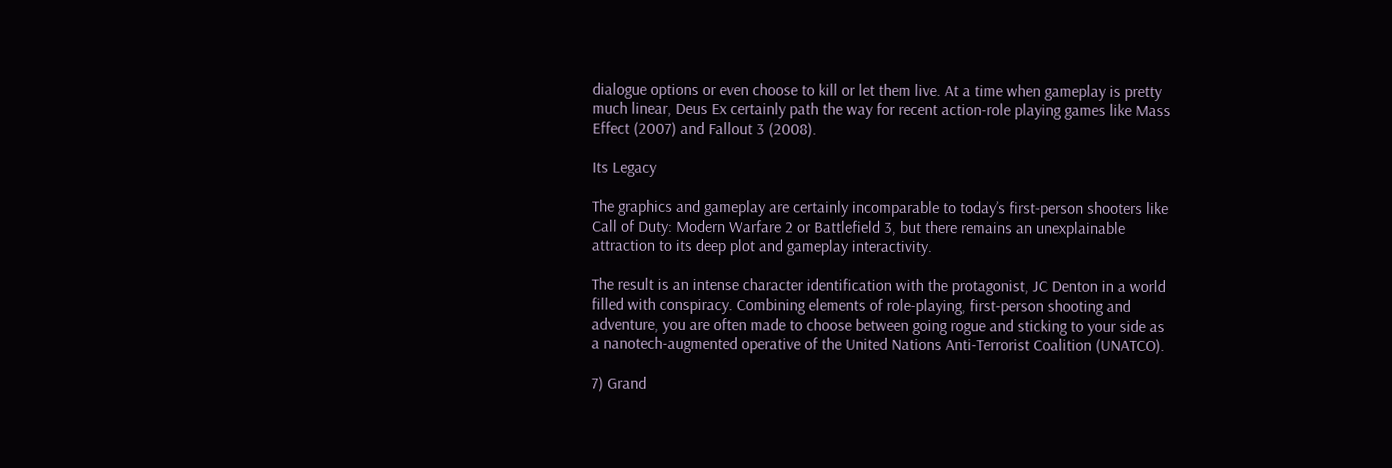dialogue options or even choose to kill or let them live. At a time when gameplay is pretty much linear, Deus Ex certainly path the way for recent action-role playing games like Mass Effect (2007) and Fallout 3 (2008).

Its Legacy

The graphics and gameplay are certainly incomparable to today’s first-person shooters like Call of Duty: Modern Warfare 2 or Battlefield 3, but there remains an unexplainable attraction to its deep plot and gameplay interactivity.

The result is an intense character identification with the protagonist, JC Denton in a world filled with conspiracy. Combining elements of role-playing, first-person shooting and adventure, you are often made to choose between going rogue and sticking to your side as a nanotech-augmented operative of the United Nations Anti-Terrorist Coalition (UNATCO).

7) Grand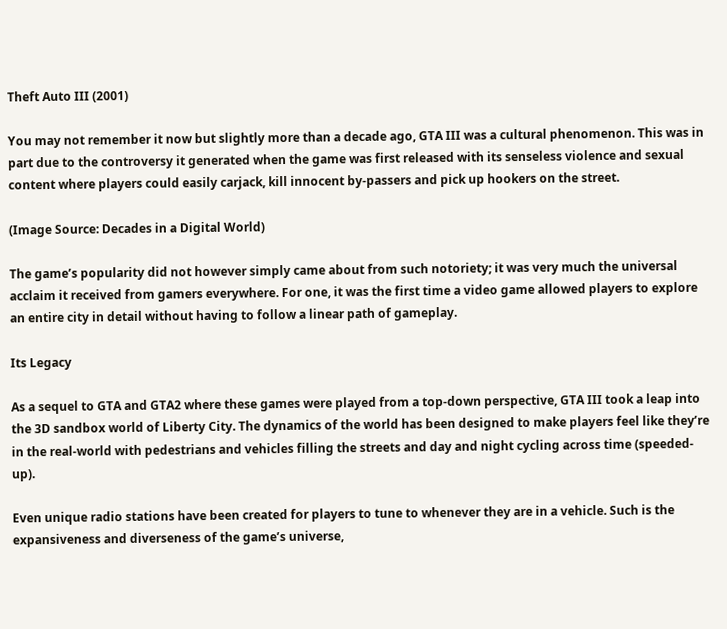Theft Auto III (2001)

You may not remember it now but slightly more than a decade ago, GTA III was a cultural phenomenon. This was in part due to the controversy it generated when the game was first released with its senseless violence and sexual content where players could easily carjack, kill innocent by-passers and pick up hookers on the street.

(Image Source: Decades in a Digital World)

The game’s popularity did not however simply came about from such notoriety; it was very much the universal acclaim it received from gamers everywhere. For one, it was the first time a video game allowed players to explore an entire city in detail without having to follow a linear path of gameplay.

Its Legacy

As a sequel to GTA and GTA2 where these games were played from a top-down perspective, GTA III took a leap into the 3D sandbox world of Liberty City. The dynamics of the world has been designed to make players feel like they’re in the real-world with pedestrians and vehicles filling the streets and day and night cycling across time (speeded-up).

Even unique radio stations have been created for players to tune to whenever they are in a vehicle. Such is the expansiveness and diverseness of the game’s universe,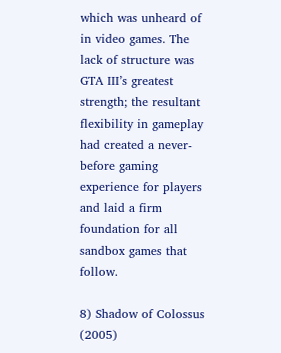which was unheard of in video games. The lack of structure was GTA III’s greatest strength; the resultant flexibility in gameplay had created a never-before gaming experience for players and laid a firm foundation for all sandbox games that follow.

8) Shadow of Colossus (2005)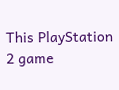This PlayStation 2 game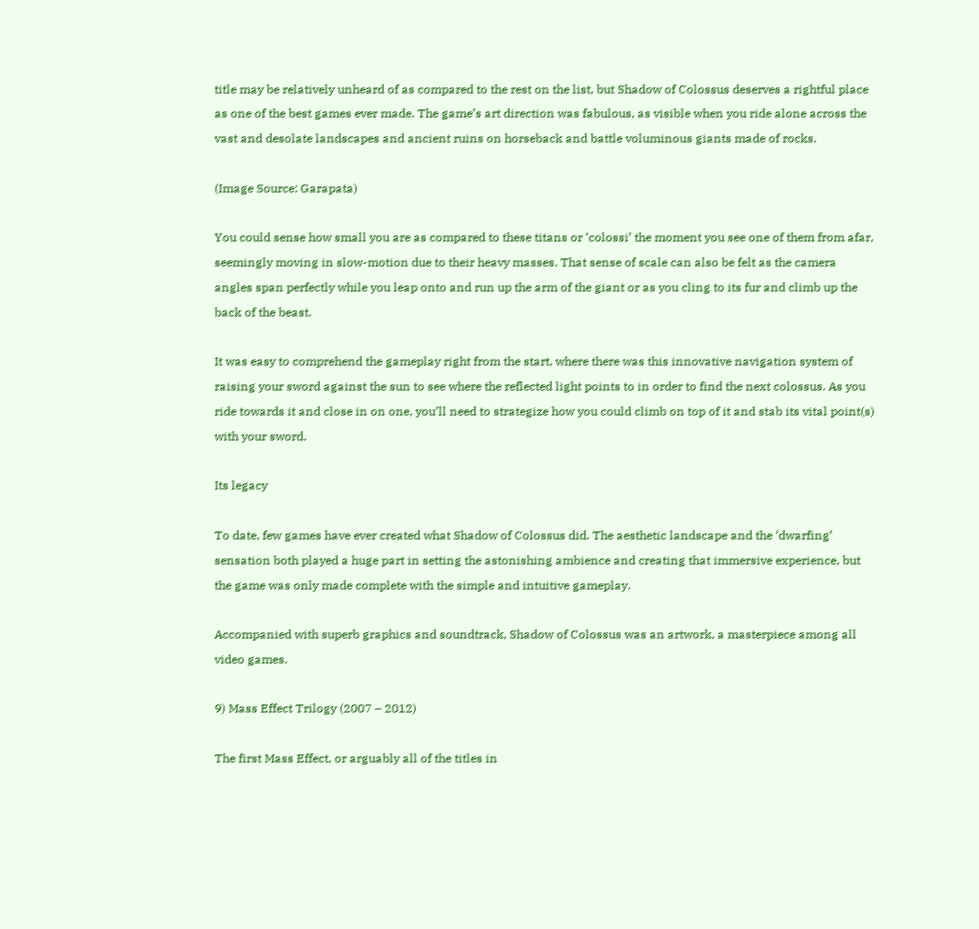title may be relatively unheard of as compared to the rest on the list, but Shadow of Colossus deserves a rightful place as one of the best games ever made. The game’s art direction was fabulous, as visible when you ride alone across the vast and desolate landscapes and ancient ruins on horseback and battle voluminous giants made of rocks.

(Image Source: Garapata)

You could sense how small you are as compared to these titans or ‘colossi’ the moment you see one of them from afar, seemingly moving in slow-motion due to their heavy masses. That sense of scale can also be felt as the camera angles span perfectly while you leap onto and run up the arm of the giant or as you cling to its fur and climb up the back of the beast.

It was easy to comprehend the gameplay right from the start, where there was this innovative navigation system of raising your sword against the sun to see where the reflected light points to in order to find the next colossus. As you ride towards it and close in on one, you’ll need to strategize how you could climb on top of it and stab its vital point(s) with your sword.

Its legacy

To date, few games have ever created what Shadow of Colossus did. The aesthetic landscape and the ‘dwarfing’ sensation both played a huge part in setting the astonishing ambience and creating that immersive experience, but the game was only made complete with the simple and intuitive gameplay.

Accompanied with superb graphics and soundtrack, Shadow of Colossus was an artwork, a masterpiece among all video games.

9) Mass Effect Trilogy (2007 – 2012)

The first Mass Effect, or arguably all of the titles in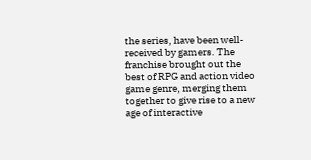the series, have been well-received by gamers. The franchise brought out the best of RPG and action video game genre, merging them together to give rise to a new age of interactive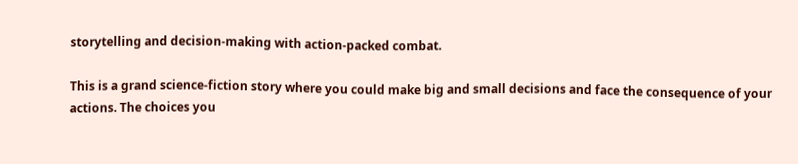storytelling and decision-making with action-packed combat.

This is a grand science-fiction story where you could make big and small decisions and face the consequence of your actions. The choices you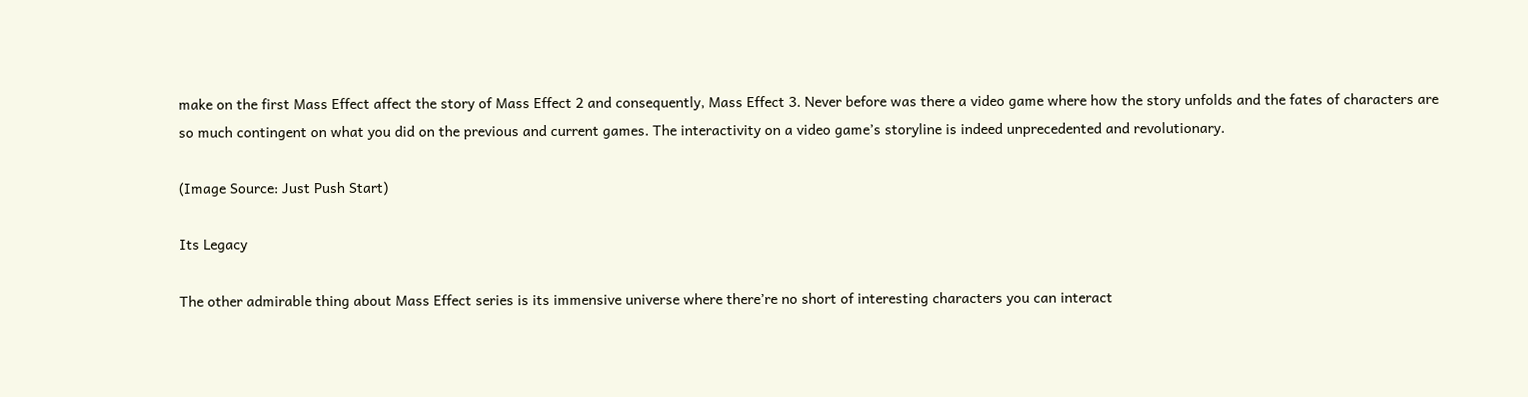make on the first Mass Effect affect the story of Mass Effect 2 and consequently, Mass Effect 3. Never before was there a video game where how the story unfolds and the fates of characters are so much contingent on what you did on the previous and current games. The interactivity on a video game’s storyline is indeed unprecedented and revolutionary.

(Image Source: Just Push Start)

Its Legacy

The other admirable thing about Mass Effect series is its immensive universe where there’re no short of interesting characters you can interact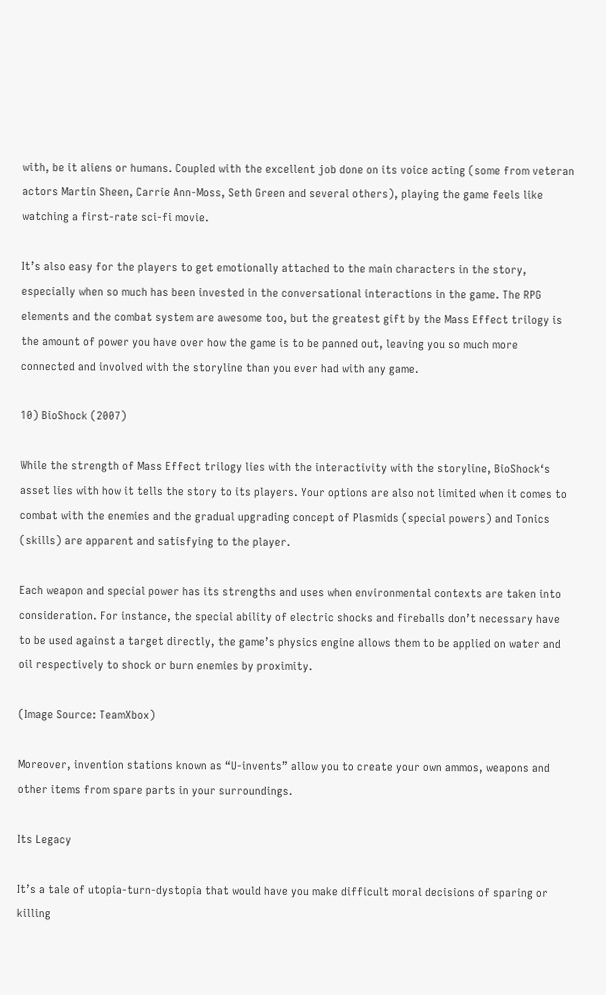with, be it aliens or humans. Coupled with the excellent job done on its voice acting (some from veteran actors Martin Sheen, Carrie Ann-Moss, Seth Green and several others), playing the game feels like watching a first-rate sci-fi movie.

It’s also easy for the players to get emotionally attached to the main characters in the story, especially when so much has been invested in the conversational interactions in the game. The RPG elements and the combat system are awesome too, but the greatest gift by the Mass Effect trilogy is the amount of power you have over how the game is to be panned out, leaving you so much more connected and involved with the storyline than you ever had with any game.

10) BioShock (2007)

While the strength of Mass Effect trilogy lies with the interactivity with the storyline, BioShock‘s asset lies with how it tells the story to its players. Your options are also not limited when it comes to combat with the enemies and the gradual upgrading concept of Plasmids (special powers) and Tonics (skills) are apparent and satisfying to the player.

Each weapon and special power has its strengths and uses when environmental contexts are taken into consideration. For instance, the special ability of electric shocks and fireballs don’t necessary have to be used against a target directly, the game’s physics engine allows them to be applied on water and oil respectively to shock or burn enemies by proximity.

(Image Source: TeamXbox)

Moreover, invention stations known as “U-invents” allow you to create your own ammos, weapons and other items from spare parts in your surroundings.

Its Legacy

It’s a tale of utopia-turn-dystopia that would have you make difficult moral decisions of sparing or killing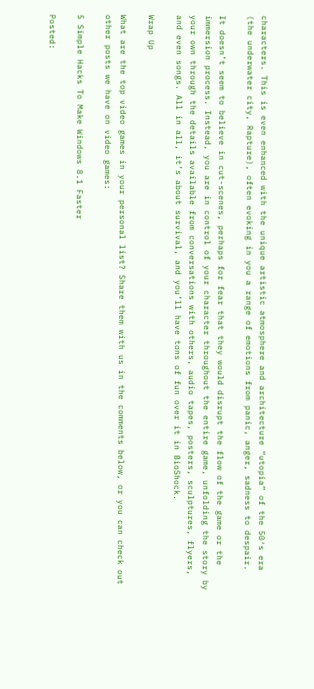characters. This is even enhanced with the unique artistic atmosphere and architecture “utopia” of the 50′s era (the underwater city, Rapture), often evoking in you a range of emotions from panic, anger, sadness to despair.

It doesn’t seem to believe in cut-scenes, perhaps for fear that they would disrupt the flow of the game or the immersion process. Instead, you are in control of your character throughout the entire game, unfolding the story by your own through the details available from conversations with others, audio tapes, posters, sculptures, flyers, and even songs. All in all, it’s about survival, and you’ll have tons of fun over it in BioShock.

Wrap Up

What are the top video games in your personal list? Share them with us in the comments below, or you can check out other posts we have on video games:

5 Simple Hacks To Make Windows 8.1 Faster

Posted: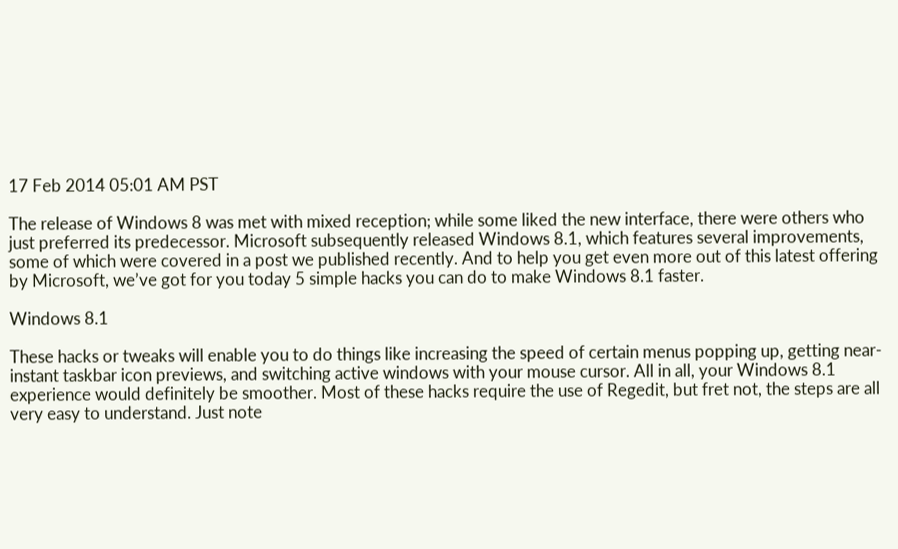17 Feb 2014 05:01 AM PST

The release of Windows 8 was met with mixed reception; while some liked the new interface, there were others who just preferred its predecessor. Microsoft subsequently released Windows 8.1, which features several improvements, some of which were covered in a post we published recently. And to help you get even more out of this latest offering by Microsoft, we’ve got for you today 5 simple hacks you can do to make Windows 8.1 faster.

Windows 8.1

These hacks or tweaks will enable you to do things like increasing the speed of certain menus popping up, getting near-instant taskbar icon previews, and switching active windows with your mouse cursor. All in all, your Windows 8.1 experience would definitely be smoother. Most of these hacks require the use of Regedit, but fret not, the steps are all very easy to understand. Just note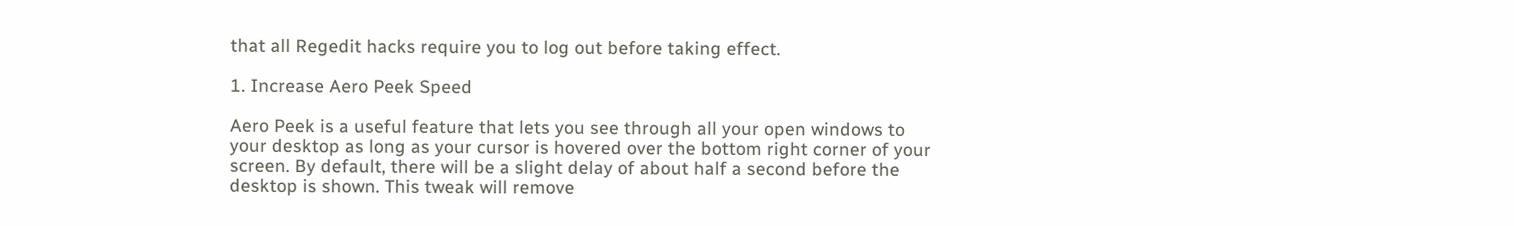that all Regedit hacks require you to log out before taking effect.

1. Increase Aero Peek Speed

Aero Peek is a useful feature that lets you see through all your open windows to your desktop as long as your cursor is hovered over the bottom right corner of your screen. By default, there will be a slight delay of about half a second before the desktop is shown. This tweak will remove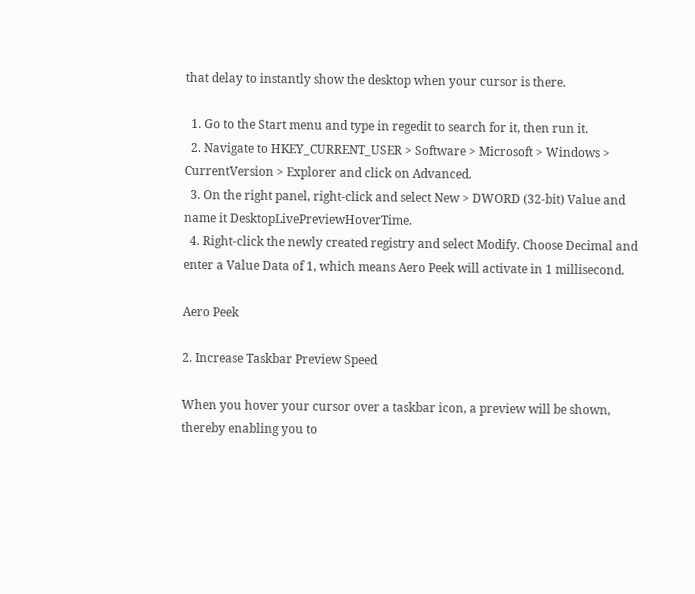that delay to instantly show the desktop when your cursor is there.

  1. Go to the Start menu and type in regedit to search for it, then run it.
  2. Navigate to HKEY_CURRENT_USER > Software > Microsoft > Windows > CurrentVersion > Explorer and click on Advanced.
  3. On the right panel, right-click and select New > DWORD (32-bit) Value and name it DesktopLivePreviewHoverTime.
  4. Right-click the newly created registry and select Modify. Choose Decimal and enter a Value Data of 1, which means Aero Peek will activate in 1 millisecond.

Aero Peek

2. Increase Taskbar Preview Speed

When you hover your cursor over a taskbar icon, a preview will be shown, thereby enabling you to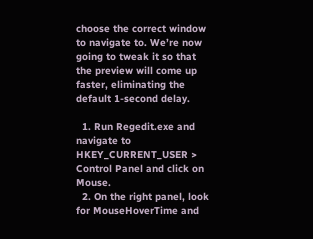choose the correct window to navigate to. We’re now going to tweak it so that the preview will come up faster, eliminating the default 1-second delay.

  1. Run Regedit.exe and navigate to HKEY_CURRENT_USER > Control Panel and click on Mouse.
  2. On the right panel, look for MouseHoverTime and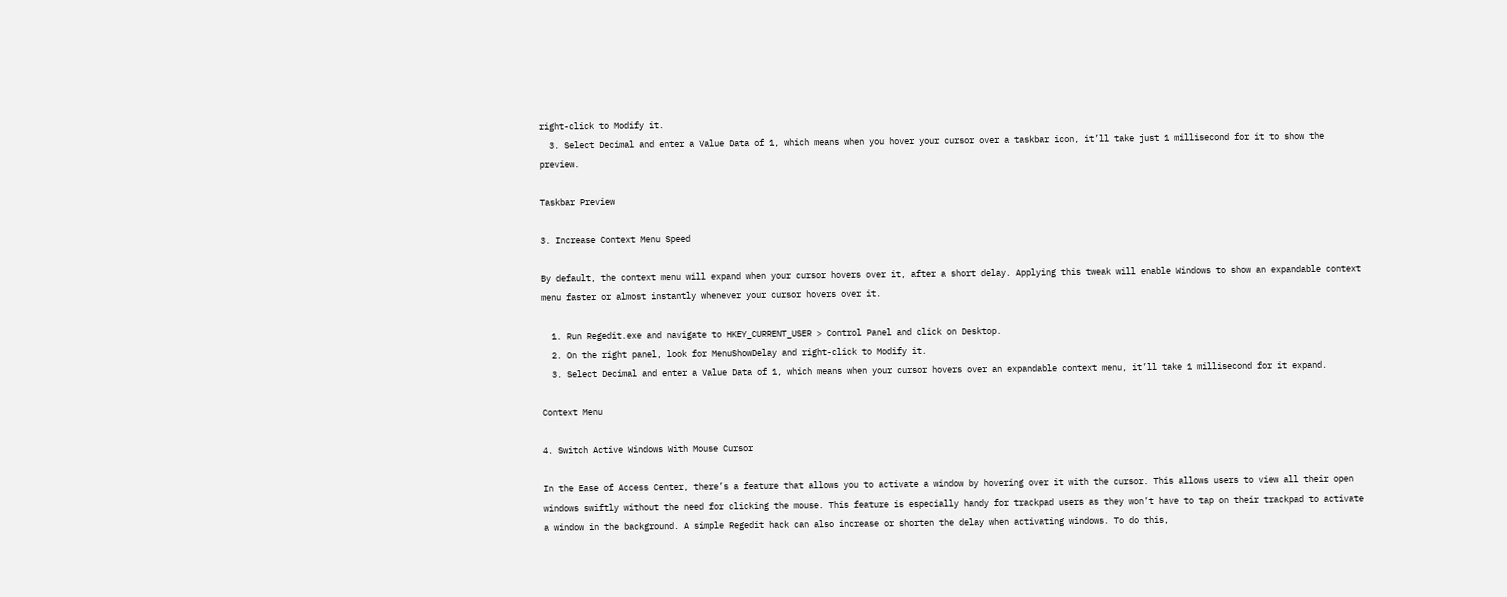right-click to Modify it.
  3. Select Decimal and enter a Value Data of 1, which means when you hover your cursor over a taskbar icon, it’ll take just 1 millisecond for it to show the preview.

Taskbar Preview

3. Increase Context Menu Speed

By default, the context menu will expand when your cursor hovers over it, after a short delay. Applying this tweak will enable Windows to show an expandable context menu faster or almost instantly whenever your cursor hovers over it.

  1. Run Regedit.exe and navigate to HKEY_CURRENT_USER > Control Panel and click on Desktop.
  2. On the right panel, look for MenuShowDelay and right-click to Modify it.
  3. Select Decimal and enter a Value Data of 1, which means when your cursor hovers over an expandable context menu, it’ll take 1 millisecond for it expand.

Context Menu

4. Switch Active Windows With Mouse Cursor

In the Ease of Access Center, there’s a feature that allows you to activate a window by hovering over it with the cursor. This allows users to view all their open windows swiftly without the need for clicking the mouse. This feature is especially handy for trackpad users as they won’t have to tap on their trackpad to activate a window in the background. A simple Regedit hack can also increase or shorten the delay when activating windows. To do this,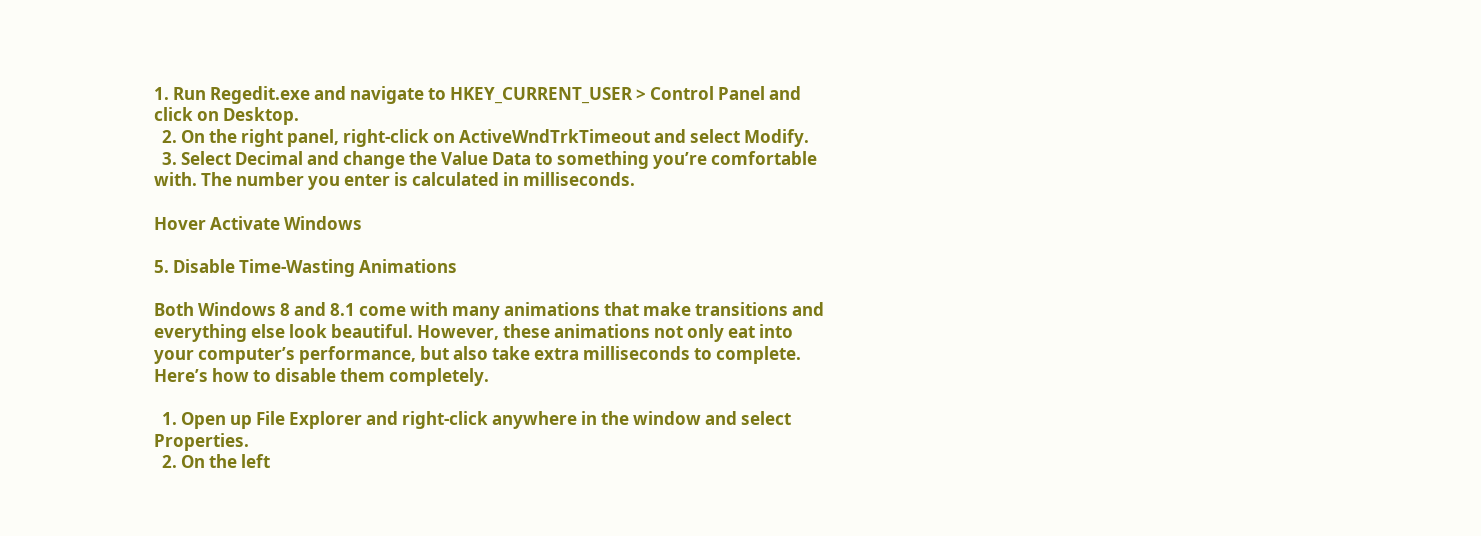1. Run Regedit.exe and navigate to HKEY_CURRENT_USER > Control Panel and click on Desktop.
  2. On the right panel, right-click on ActiveWndTrkTimeout and select Modify.
  3. Select Decimal and change the Value Data to something you’re comfortable with. The number you enter is calculated in milliseconds.

Hover Activate Windows

5. Disable Time-Wasting Animations

Both Windows 8 and 8.1 come with many animations that make transitions and everything else look beautiful. However, these animations not only eat into your computer’s performance, but also take extra milliseconds to complete. Here’s how to disable them completely.

  1. Open up File Explorer and right-click anywhere in the window and select Properties.
  2. On the left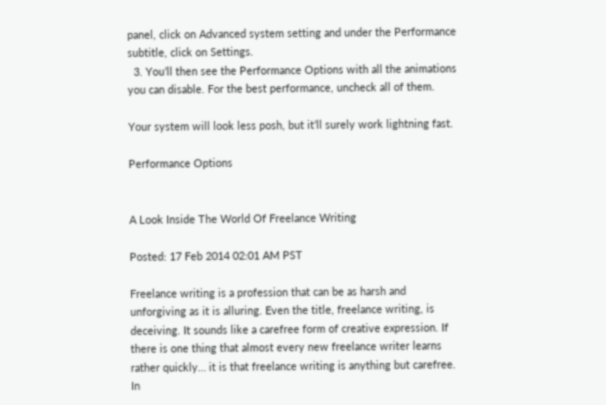panel, click on Advanced system setting and under the Performance subtitle, click on Settings.
  3. You’ll then see the Performance Options with all the animations you can disable. For the best performance, uncheck all of them.

Your system will look less posh, but it’ll surely work lightning fast.

Performance Options


A Look Inside The World Of Freelance Writing

Posted: 17 Feb 2014 02:01 AM PST

Freelance writing is a profession that can be as harsh and unforgiving as it is alluring. Even the title, freelance writing, is deceiving. It sounds like a carefree form of creative expression. If there is one thing that almost every new freelance writer learns rather quickly… it is that freelance writing is anything but carefree. In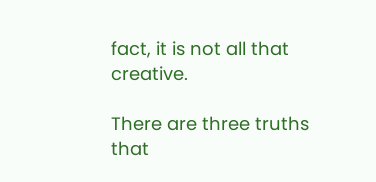fact, it is not all that creative.

There are three truths that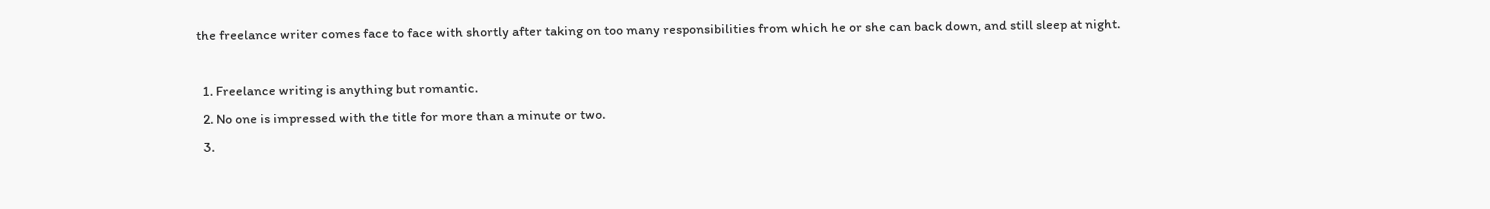the freelance writer comes face to face with shortly after taking on too many responsibilities from which he or she can back down, and still sleep at night.

  1. Freelance writing is anything but romantic.
  2. No one is impressed with the title for more than a minute or two.
  3.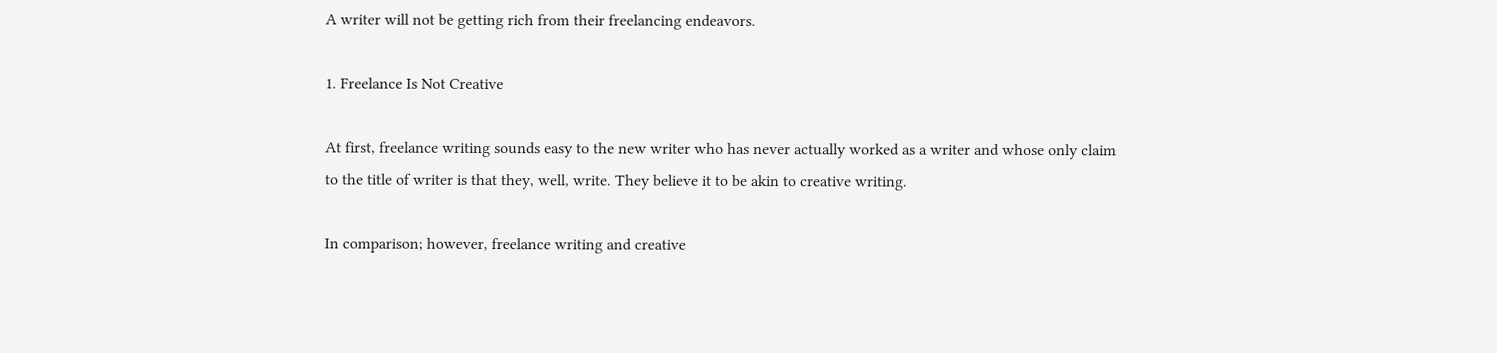A writer will not be getting rich from their freelancing endeavors.

1. Freelance Is Not Creative

At first, freelance writing sounds easy to the new writer who has never actually worked as a writer and whose only claim to the title of writer is that they, well, write. They believe it to be akin to creative writing.

In comparison; however, freelance writing and creative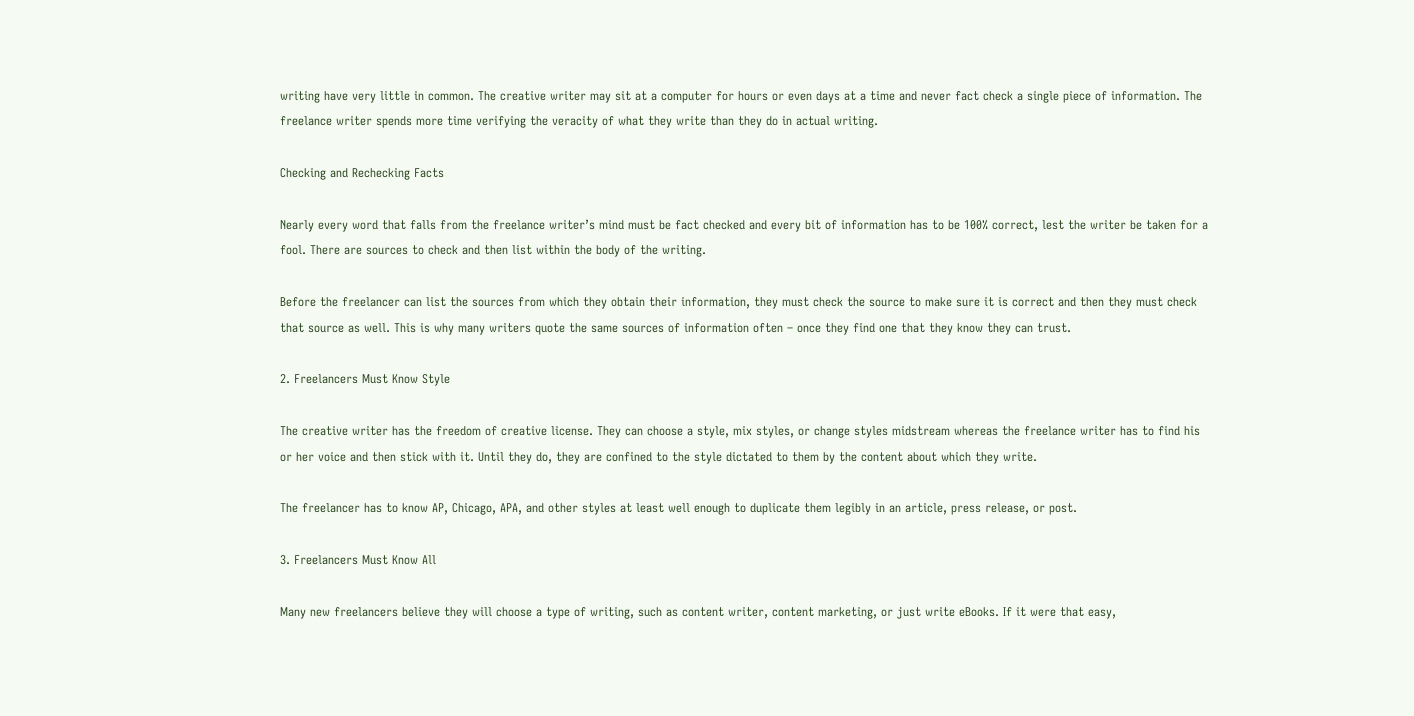writing have very little in common. The creative writer may sit at a computer for hours or even days at a time and never fact check a single piece of information. The freelance writer spends more time verifying the veracity of what they write than they do in actual writing.

Checking and Rechecking Facts

Nearly every word that falls from the freelance writer’s mind must be fact checked and every bit of information has to be 100% correct, lest the writer be taken for a fool. There are sources to check and then list within the body of the writing.

Before the freelancer can list the sources from which they obtain their information, they must check the source to make sure it is correct and then they must check that source as well. This is why many writers quote the same sources of information often – once they find one that they know they can trust.

2. Freelancers Must Know Style

The creative writer has the freedom of creative license. They can choose a style, mix styles, or change styles midstream whereas the freelance writer has to find his or her voice and then stick with it. Until they do, they are confined to the style dictated to them by the content about which they write.

The freelancer has to know AP, Chicago, APA, and other styles at least well enough to duplicate them legibly in an article, press release, or post.

3. Freelancers Must Know All

Many new freelancers believe they will choose a type of writing, such as content writer, content marketing, or just write eBooks. If it were that easy,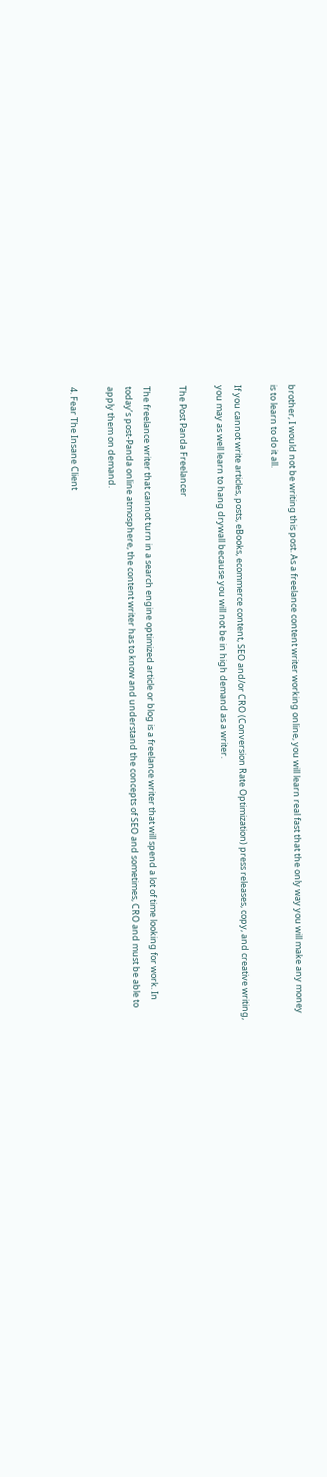brother, I would not be writing this post. As a freelance content writer working online, you will learn real fast that the only way you will make any money is to learn to do it all.

If you cannot write articles, posts, eBooks, ecommerce content, SEO and/or CRO (Conversion Rate Optimization) press releases, copy, and creative writing, you may as well learn to hang drywall because you will not be in high demand as a writer.

The Post Panda Freelancer

The freelance writer that cannot turn in a search engine optimized article or blog is a freelance writer that will spend a lot of time looking for work. In today’s post-Panda online atmosphere, the content writer has to know and understand the concepts of SEO and sometimes, CRO and must be able to apply them on demand.

4. Fear The Insane Client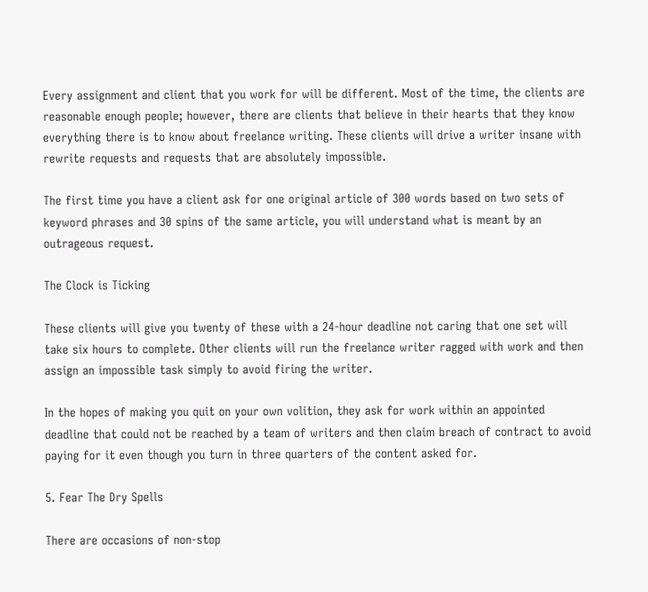Every assignment and client that you work for will be different. Most of the time, the clients are reasonable enough people; however, there are clients that believe in their hearts that they know everything there is to know about freelance writing. These clients will drive a writer insane with rewrite requests and requests that are absolutely impossible.

The first time you have a client ask for one original article of 300 words based on two sets of keyword phrases and 30 spins of the same article, you will understand what is meant by an outrageous request.

The Clock is Ticking

These clients will give you twenty of these with a 24-hour deadline not caring that one set will take six hours to complete. Other clients will run the freelance writer ragged with work and then assign an impossible task simply to avoid firing the writer.

In the hopes of making you quit on your own volition, they ask for work within an appointed deadline that could not be reached by a team of writers and then claim breach of contract to avoid paying for it even though you turn in three quarters of the content asked for.

5. Fear The Dry Spells

There are occasions of non-stop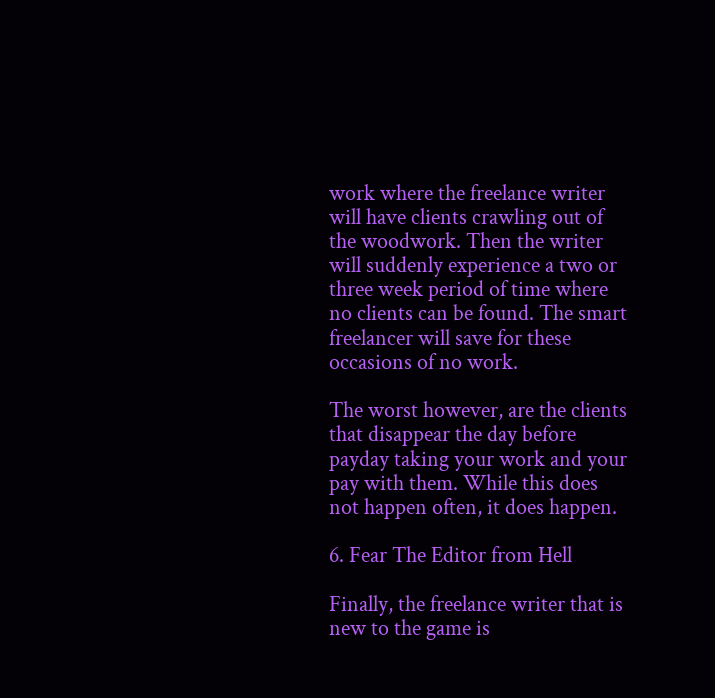work where the freelance writer will have clients crawling out of the woodwork. Then the writer will suddenly experience a two or three week period of time where no clients can be found. The smart freelancer will save for these occasions of no work.

The worst however, are the clients that disappear the day before payday taking your work and your pay with them. While this does not happen often, it does happen.

6. Fear The Editor from Hell

Finally, the freelance writer that is new to the game is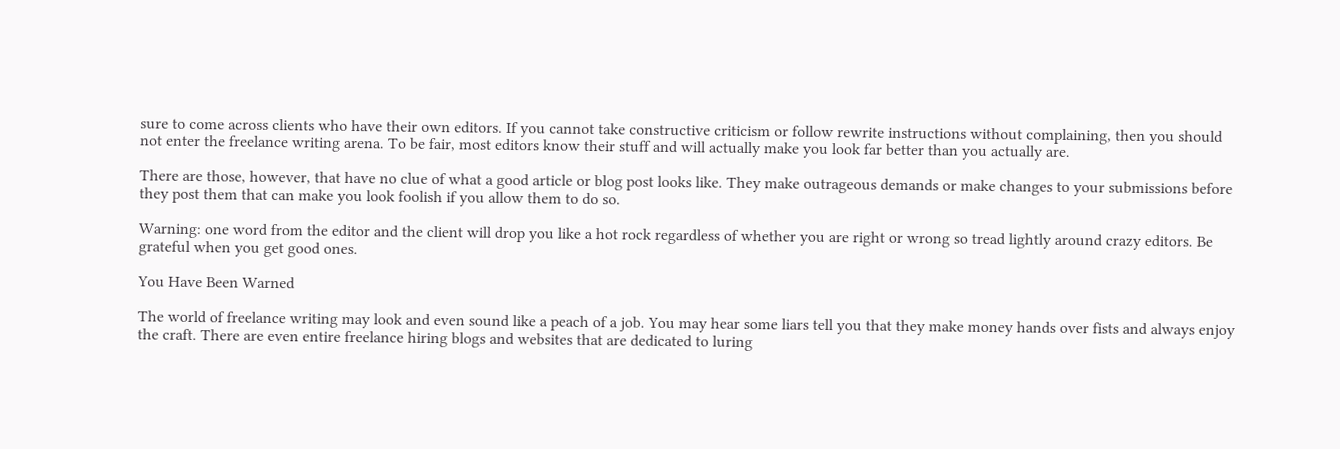sure to come across clients who have their own editors. If you cannot take constructive criticism or follow rewrite instructions without complaining, then you should not enter the freelance writing arena. To be fair, most editors know their stuff and will actually make you look far better than you actually are.

There are those, however, that have no clue of what a good article or blog post looks like. They make outrageous demands or make changes to your submissions before they post them that can make you look foolish if you allow them to do so.

Warning: one word from the editor and the client will drop you like a hot rock regardless of whether you are right or wrong so tread lightly around crazy editors. Be grateful when you get good ones.

You Have Been Warned

The world of freelance writing may look and even sound like a peach of a job. You may hear some liars tell you that they make money hands over fists and always enjoy the craft. There are even entire freelance hiring blogs and websites that are dedicated to luring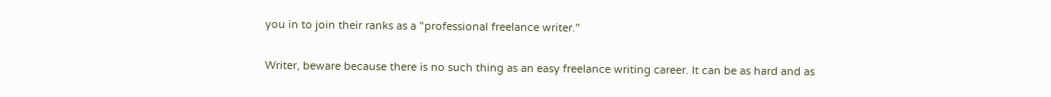you in to join their ranks as a "professional freelance writer."

Writer, beware because there is no such thing as an easy freelance writing career. It can be as hard and as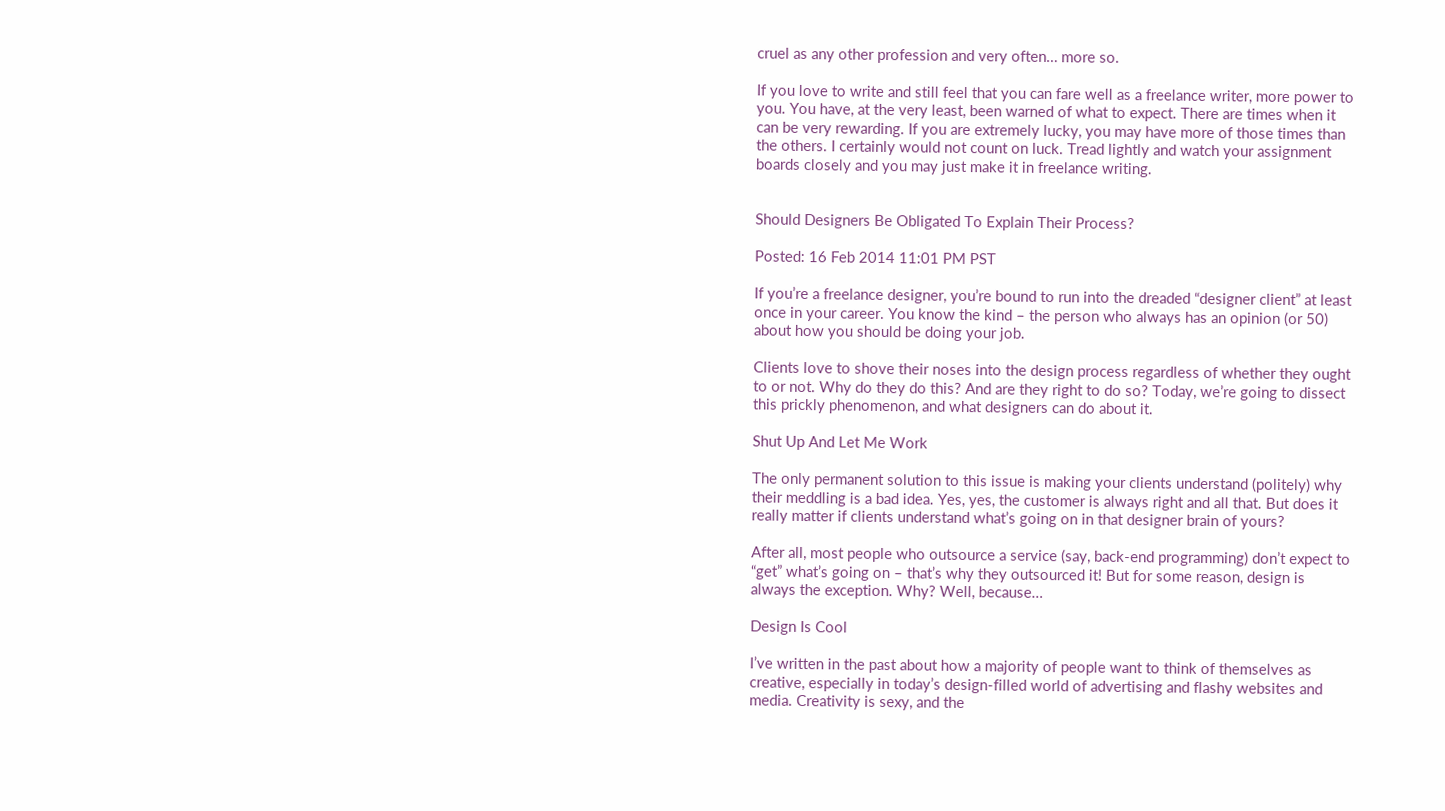cruel as any other profession and very often… more so.

If you love to write and still feel that you can fare well as a freelance writer, more power to you. You have, at the very least, been warned of what to expect. There are times when it can be very rewarding. If you are extremely lucky, you may have more of those times than the others. I certainly would not count on luck. Tread lightly and watch your assignment boards closely and you may just make it in freelance writing.


Should Designers Be Obligated To Explain Their Process?

Posted: 16 Feb 2014 11:01 PM PST

If you’re a freelance designer, you’re bound to run into the dreaded “designer client” at least once in your career. You know the kind – the person who always has an opinion (or 50) about how you should be doing your job.

Clients love to shove their noses into the design process regardless of whether they ought to or not. Why do they do this? And are they right to do so? Today, we’re going to dissect this prickly phenomenon, and what designers can do about it.

Shut Up And Let Me Work

The only permanent solution to this issue is making your clients understand (politely) why their meddling is a bad idea. Yes, yes, the customer is always right and all that. But does it really matter if clients understand what’s going on in that designer brain of yours?

After all, most people who outsource a service (say, back-end programming) don’t expect to “get” what’s going on – that’s why they outsourced it! But for some reason, design is always the exception. Why? Well, because…

Design Is Cool

I’ve written in the past about how a majority of people want to think of themselves as creative, especially in today’s design-filled world of advertising and flashy websites and media. Creativity is sexy, and the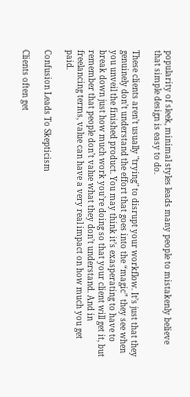popularity of sleek, minimal styles leads many people to mistakenly believe that simple design is easy to do.

These clients aren’t usually "trying" to disrupt your workflow. It’s just that they genuinely don’t understand the effort that goes into the “magic” they see when you unveil the finished product. You may think it’s exasperating to have to break down just how much work you’re doing so that your client will get it, but remember that people don’t value what they don’t understand. And in freelancing terms, value can have a very real impact on how much you get paid.

Confusion Leads To Skepticism

Clients often get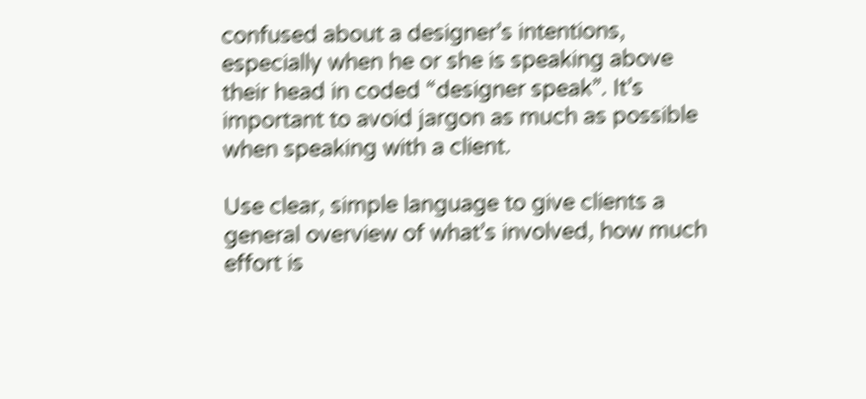confused about a designer’s intentions, especially when he or she is speaking above their head in coded “designer speak”. It’s important to avoid jargon as much as possible when speaking with a client.

Use clear, simple language to give clients a general overview of what’s involved, how much effort is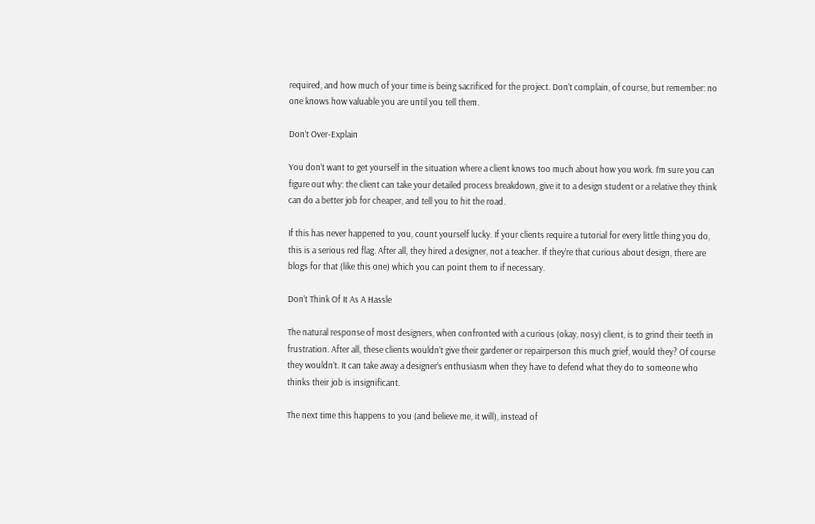required, and how much of your time is being sacrificed for the project. Don’t complain, of course, but remember: no one knows how valuable you are until you tell them.

Don’t Over-Explain

You don’t want to get yourself in the situation where a client knows too much about how you work. I’m sure you can figure out why: the client can take your detailed process breakdown, give it to a design student or a relative they think can do a better job for cheaper, and tell you to hit the road.

If this has never happened to you, count yourself lucky. If your clients require a tutorial for every little thing you do, this is a serious red flag. After all, they hired a designer, not a teacher. If they’re that curious about design, there are blogs for that (like this one) which you can point them to if necessary.

Don’t Think Of It As A Hassle

The natural response of most designers, when confronted with a curious (okay, nosy) client, is to grind their teeth in frustration. After all, these clients wouldn’t give their gardener or repairperson this much grief, would they? Of course they wouldn’t. It can take away a designer’s enthusiasm when they have to defend what they do to someone who thinks their job is insignificant.

The next time this happens to you (and believe me, it will), instead of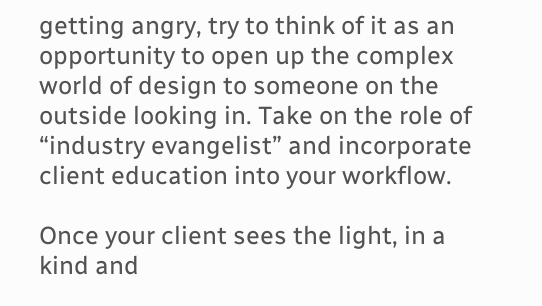getting angry, try to think of it as an opportunity to open up the complex world of design to someone on the outside looking in. Take on the role of “industry evangelist” and incorporate client education into your workflow.

Once your client sees the light, in a kind and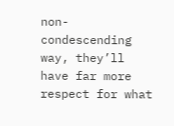non-condescending way, they’ll have far more respect for what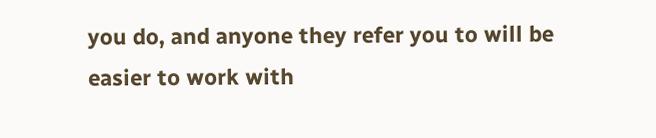you do, and anyone they refer you to will be easier to work with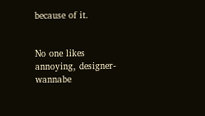because of it.


No one likes annoying, designer-wannabe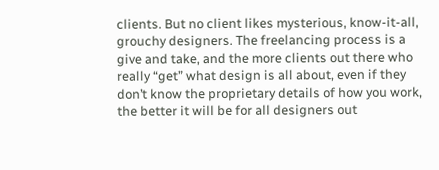clients. But no client likes mysterious, know-it-all, grouchy designers. The freelancing process is a give and take, and the more clients out there who really “get” what design is all about, even if they don’t know the proprietary details of how you work, the better it will be for all designers out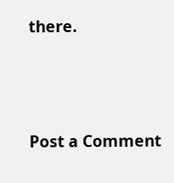there.



Post a Comment